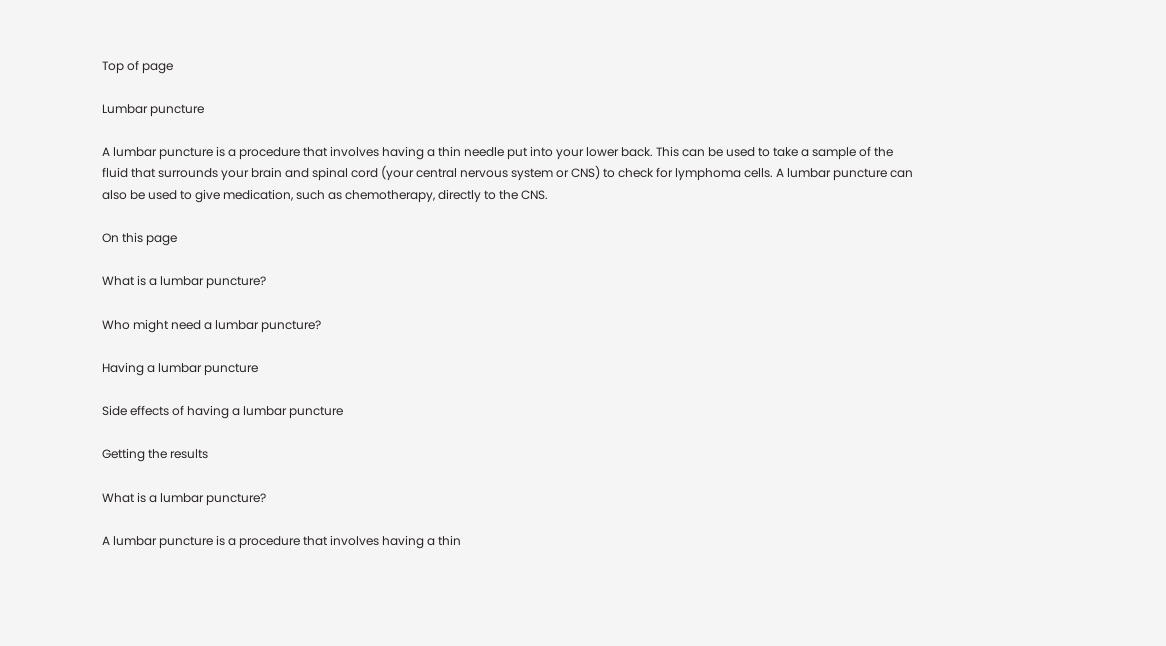Top of page

Lumbar puncture

A lumbar puncture is a procedure that involves having a thin needle put into your lower back. This can be used to take a sample of the fluid that surrounds your brain and spinal cord (your central nervous system or CNS) to check for lymphoma cells. A lumbar puncture can also be used to give medication, such as chemotherapy, directly to the CNS.

On this page

What is a lumbar puncture?

Who might need a lumbar puncture?

Having a lumbar puncture

Side effects of having a lumbar puncture

Getting the results

What is a lumbar puncture?

A lumbar puncture is a procedure that involves having a thin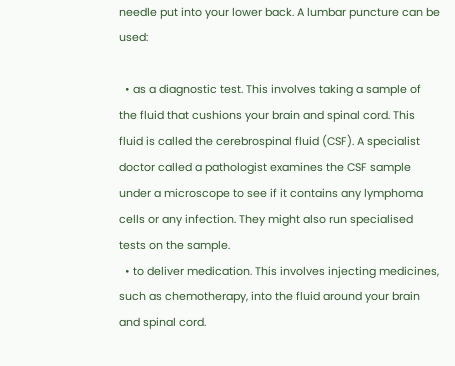needle put into your lower back. A lumbar puncture can be used:

  • as a diagnostic test. This involves taking a sample of the fluid that cushions your brain and spinal cord. This fluid is called the cerebrospinal fluid (CSF). A specialist doctor called a pathologist examines the CSF sample under a microscope to see if it contains any lymphoma cells or any infection. They might also run specialised tests on the sample.
  • to deliver medication. This involves injecting medicines, such as chemotherapy, into the fluid around your brain and spinal cord.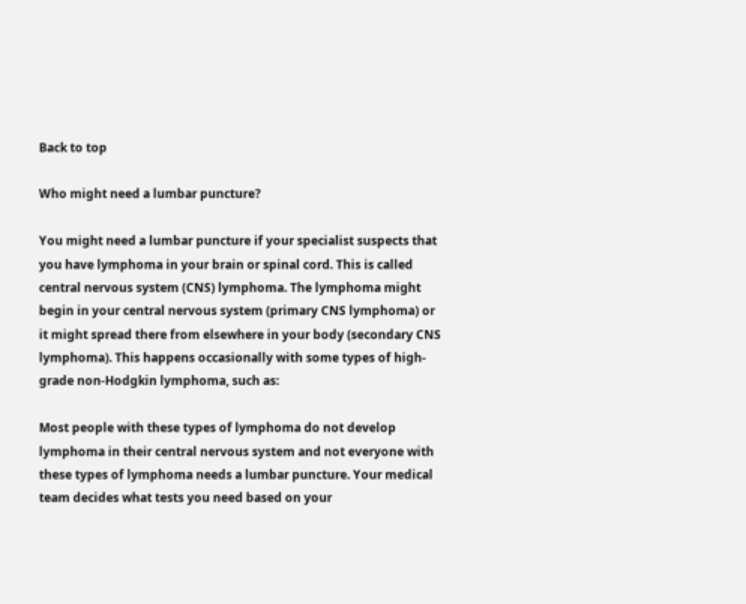Back to top

Who might need a lumbar puncture?

You might need a lumbar puncture if your specialist suspects that you have lymphoma in your brain or spinal cord. This is called central nervous system (CNS) lymphoma. The lymphoma might begin in your central nervous system (primary CNS lymphoma) or it might spread there from elsewhere in your body (secondary CNS lymphoma). This happens occasionally with some types of high-grade non-Hodgkin lymphoma, such as:

Most people with these types of lymphoma do not develop lymphoma in their central nervous system and not everyone with these types of lymphoma needs a lumbar puncture. Your medical team decides what tests you need based on your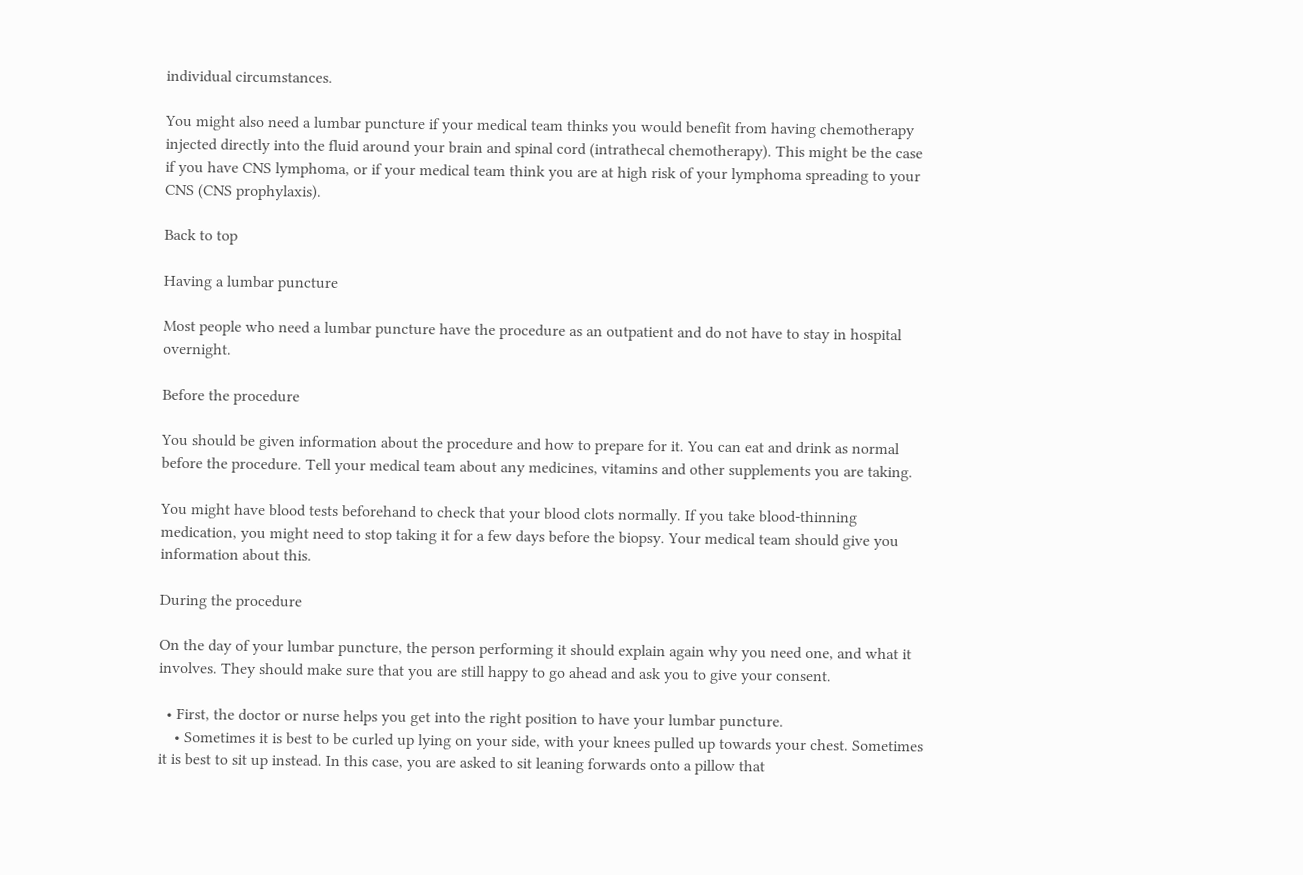individual circumstances.

You might also need a lumbar puncture if your medical team thinks you would benefit from having chemotherapy injected directly into the fluid around your brain and spinal cord (intrathecal chemotherapy). This might be the case if you have CNS lymphoma, or if your medical team think you are at high risk of your lymphoma spreading to your CNS (CNS prophylaxis).

Back to top

Having a lumbar puncture

Most people who need a lumbar puncture have the procedure as an outpatient and do not have to stay in hospital overnight.

Before the procedure

You should be given information about the procedure and how to prepare for it. You can eat and drink as normal before the procedure. Tell your medical team about any medicines, vitamins and other supplements you are taking.

You might have blood tests beforehand to check that your blood clots normally. If you take blood-thinning medication, you might need to stop taking it for a few days before the biopsy. Your medical team should give you information about this.

During the procedure

On the day of your lumbar puncture, the person performing it should explain again why you need one, and what it involves. They should make sure that you are still happy to go ahead and ask you to give your consent.

  • First, the doctor or nurse helps you get into the right position to have your lumbar puncture.
    • Sometimes it is best to be curled up lying on your side, with your knees pulled up towards your chest. Sometimes it is best to sit up instead. In this case, you are asked to sit leaning forwards onto a pillow that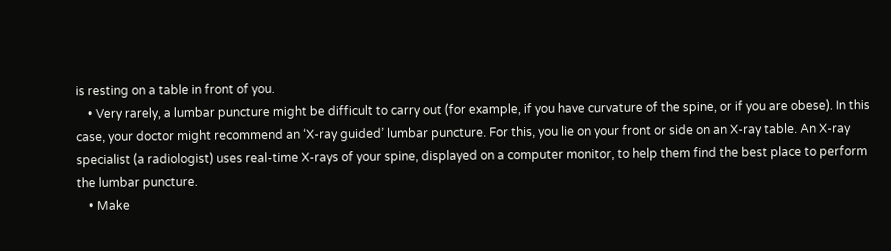is resting on a table in front of you.
    • Very rarely, a lumbar puncture might be difficult to carry out (for example, if you have curvature of the spine, or if you are obese). In this case, your doctor might recommend an ‘X-ray guided’ lumbar puncture. For this, you lie on your front or side on an X-ray table. An X-ray specialist (a radiologist) uses real-time X-rays of your spine, displayed on a computer monitor, to help them find the best place to perform the lumbar puncture.
    • Make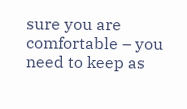sure you are comfortable – you need to keep as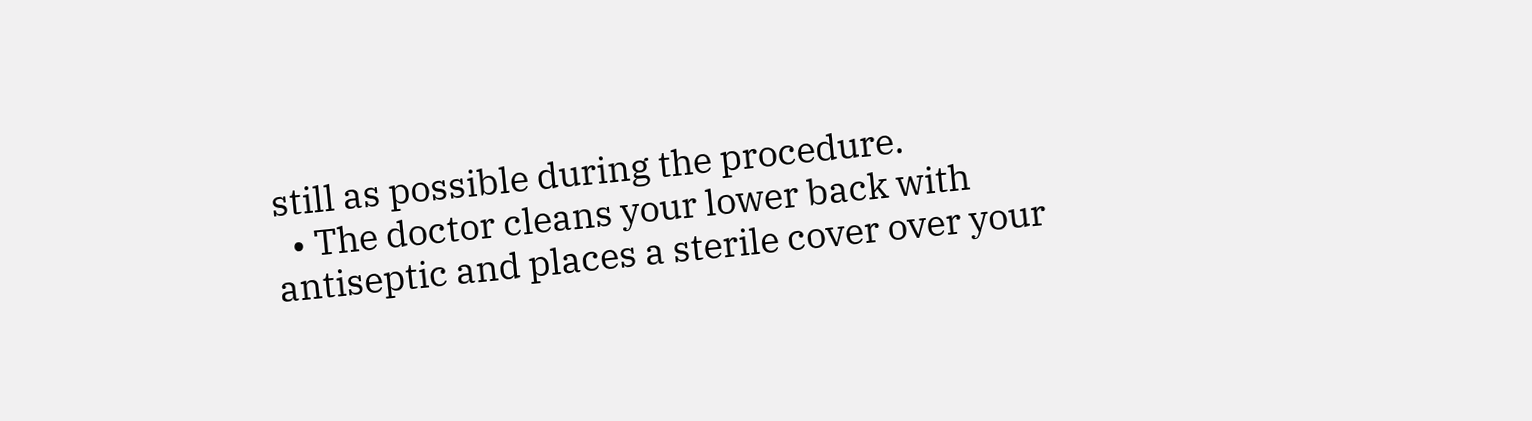still as possible during the procedure.
  • The doctor cleans your lower back with antiseptic and places a sterile cover over your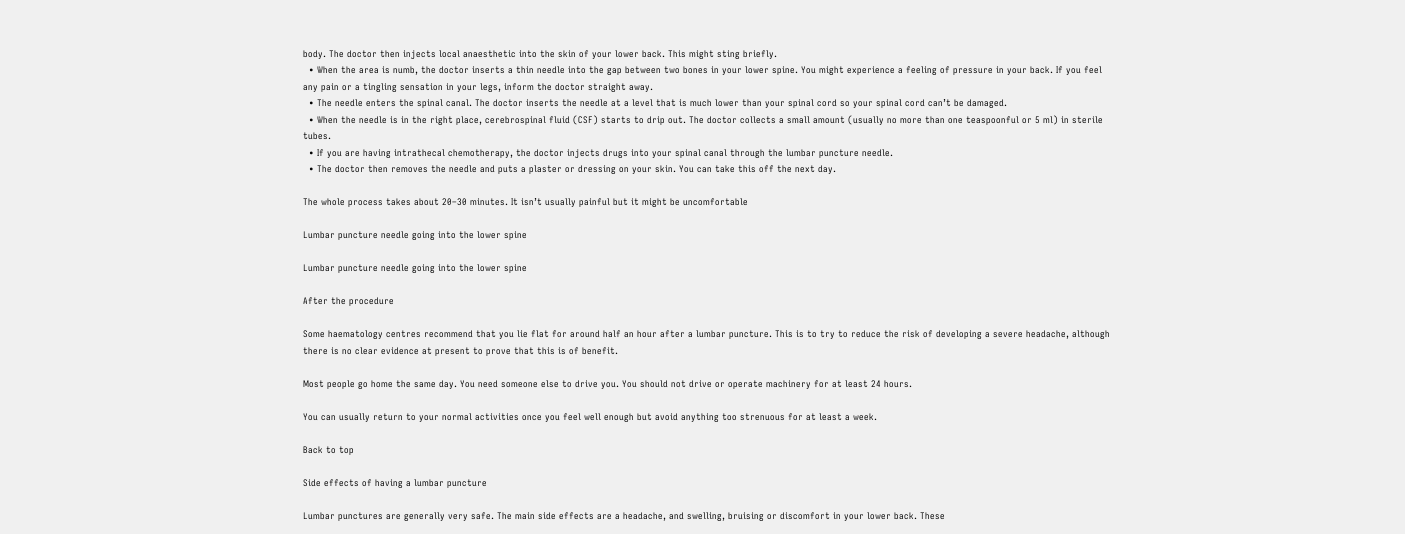body. The doctor then injects local anaesthetic into the skin of your lower back. This might sting briefly.
  • When the area is numb, the doctor inserts a thin needle into the gap between two bones in your lower spine. You might experience a feeling of pressure in your back. If you feel any pain or a tingling sensation in your legs, inform the doctor straight away.
  • The needle enters the spinal canal. The doctor inserts the needle at a level that is much lower than your spinal cord so your spinal cord can’t be damaged.
  • When the needle is in the right place, cerebrospinal fluid (CSF) starts to drip out. The doctor collects a small amount (usually no more than one teaspoonful or 5 ml) in sterile tubes.
  • If you are having intrathecal chemotherapy, the doctor injects drugs into your spinal canal through the lumbar puncture needle.
  • The doctor then removes the needle and puts a plaster or dressing on your skin. You can take this off the next day.

The whole process takes about 20–30 minutes. It isn’t usually painful but it might be uncomfortable

Lumbar puncture needle going into the lower spine

Lumbar puncture needle going into the lower spine

After the procedure

Some haematology centres recommend that you lie flat for around half an hour after a lumbar puncture. This is to try to reduce the risk of developing a severe headache, although there is no clear evidence at present to prove that this is of benefit.

Most people go home the same day. You need someone else to drive you. You should not drive or operate machinery for at least 24 hours.

You can usually return to your normal activities once you feel well enough but avoid anything too strenuous for at least a week.

Back to top

Side effects of having a lumbar puncture

Lumbar punctures are generally very safe. The main side effects are a headache, and swelling, bruising or discomfort in your lower back. These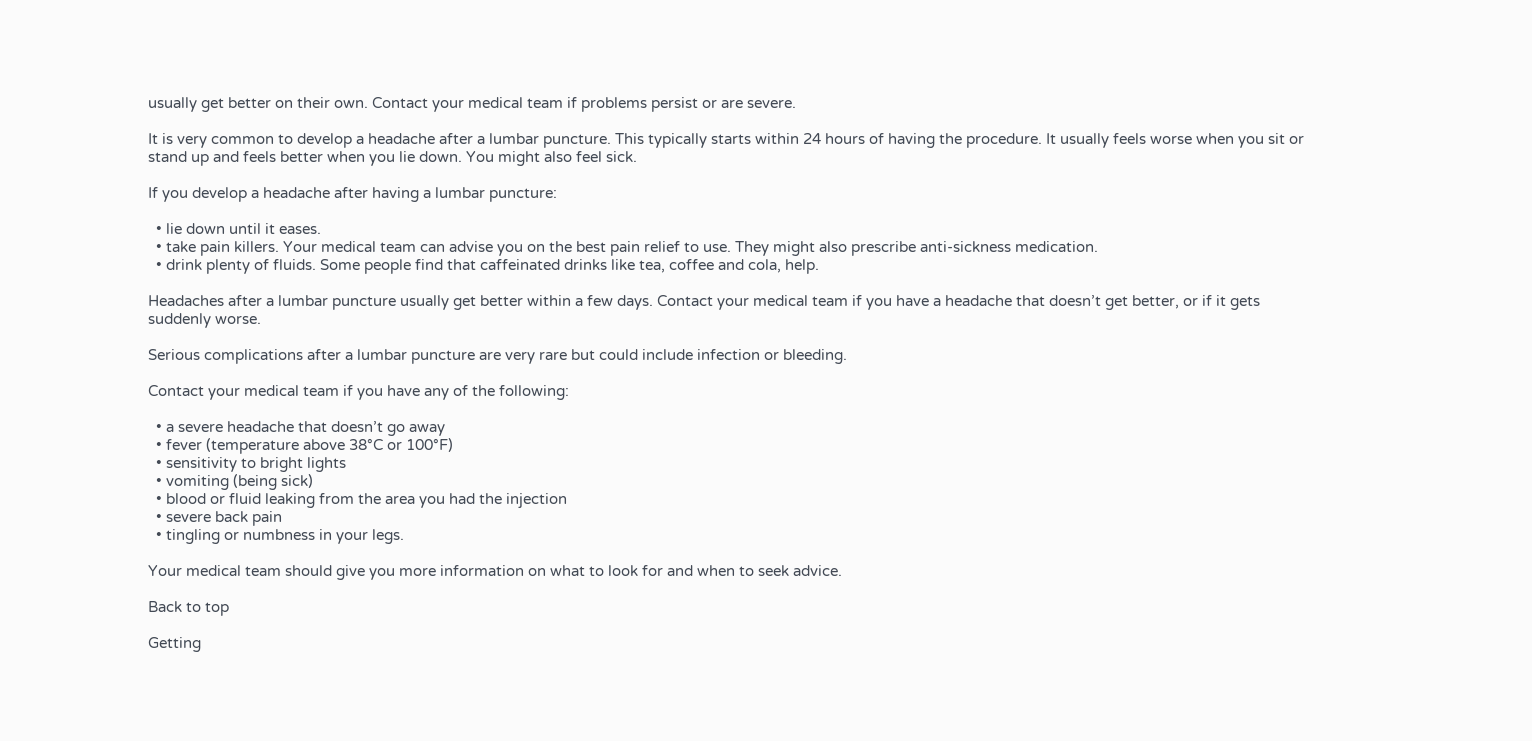usually get better on their own. Contact your medical team if problems persist or are severe.

It is very common to develop a headache after a lumbar puncture. This typically starts within 24 hours of having the procedure. It usually feels worse when you sit or stand up and feels better when you lie down. You might also feel sick.

If you develop a headache after having a lumbar puncture:

  • lie down until it eases.
  • take pain killers. Your medical team can advise you on the best pain relief to use. They might also prescribe anti-sickness medication.
  • drink plenty of fluids. Some people find that caffeinated drinks like tea, coffee and cola, help.

Headaches after a lumbar puncture usually get better within a few days. Contact your medical team if you have a headache that doesn’t get better, or if it gets suddenly worse.

Serious complications after a lumbar puncture are very rare but could include infection or bleeding.

Contact your medical team if you have any of the following:

  • a severe headache that doesn’t go away
  • fever (temperature above 38°C or 100°F)
  • sensitivity to bright lights
  • vomiting (being sick)
  • blood or fluid leaking from the area you had the injection
  • severe back pain
  • tingling or numbness in your legs.

Your medical team should give you more information on what to look for and when to seek advice.

Back to top

Getting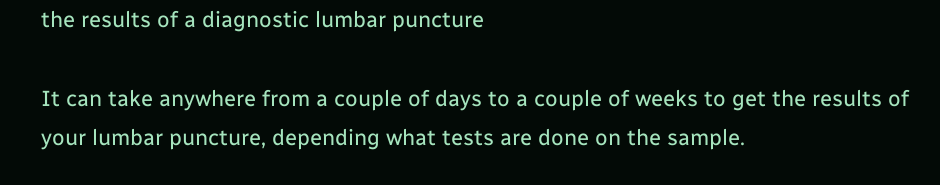the results of a diagnostic lumbar puncture

It can take anywhere from a couple of days to a couple of weeks to get the results of your lumbar puncture, depending what tests are done on the sample.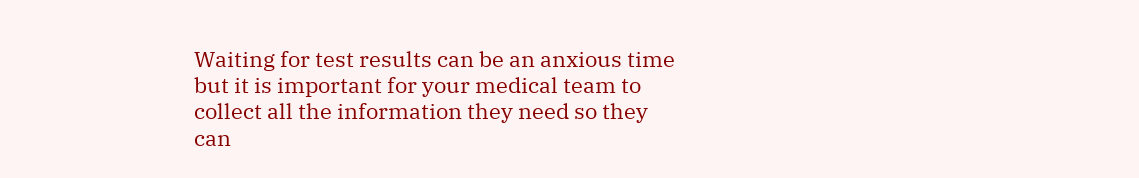Waiting for test results can be an anxious time but it is important for your medical team to collect all the information they need so they can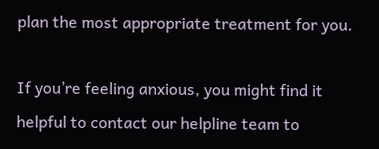plan the most appropriate treatment for you.

If you’re feeling anxious, you might find it helpful to contact our helpline team to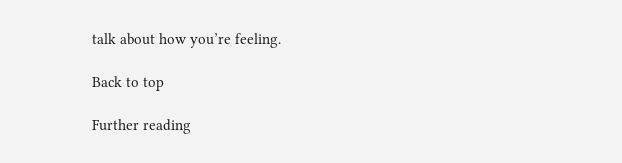talk about how you’re feeling.

Back to top

Further reading